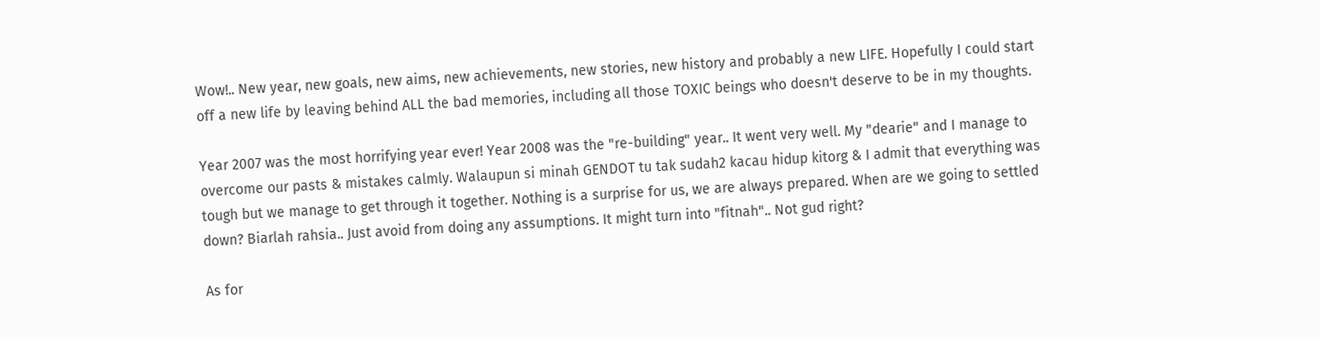Wow!.. New year, new goals, new aims, new achievements, new stories, new history and probably a new LIFE. Hopefully I could start off a new life by leaving behind ALL the bad memories, including all those TOXIC beings who doesn't deserve to be in my thoughts.

Year 2007 was the most horrifying year ever! Year 2008 was the "re-building" year.. It went very well. My "dearie" and I manage to overcome our pasts & mistakes calmly. Walaupun si minah GENDOT tu tak sudah2 kacau hidup kitorg & I admit that everything was tough but we manage to get through it together. Nothing is a surprise for us, we are always prepared. When are we going to settled down? Biarlah rahsia.. Just avoid from doing any assumptions. It might turn into "fitnah".. Not gud right?

As for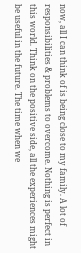now, all I can think of is being close to my family. A lot of responsibilities & problems to overcome. Nothing is perfect in this world. Think on the positive side, all the experiences might be useful in the future. The time when we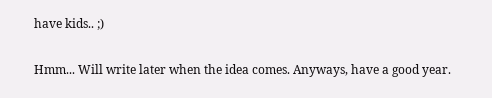have kids.. ;)

Hmm... Will write later when the idea comes. Anyways, have a good year.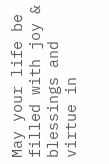May your life be filled with joy & blessings and virtue in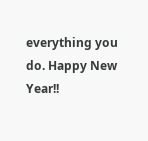everything you do. Happy New Year!!